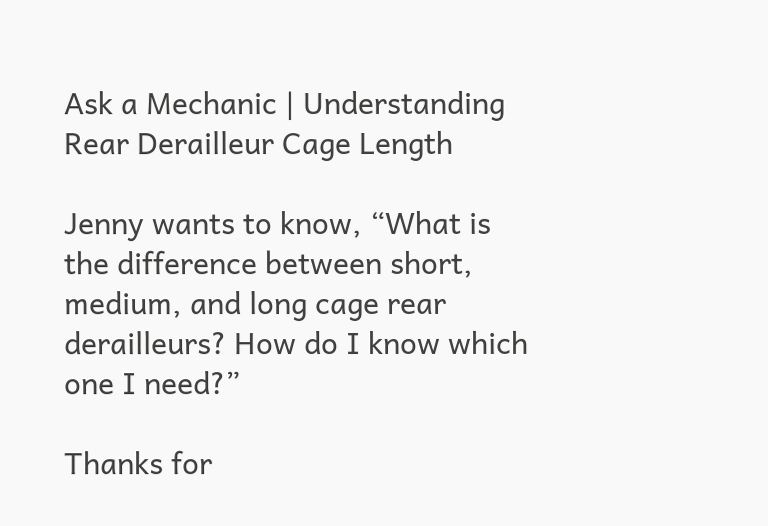Ask a Mechanic | Understanding Rear Derailleur Cage Length

Jenny wants to know, “What is the difference between short, medium, and long cage rear derailleurs? How do I know which one I need?”

Thanks for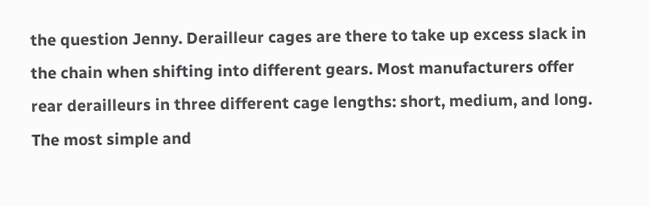the question Jenny. Derailleur cages are there to take up excess slack in the chain when shifting into different gears. Most manufacturers offer rear derailleurs in three different cage lengths: short, medium, and long. The most simple and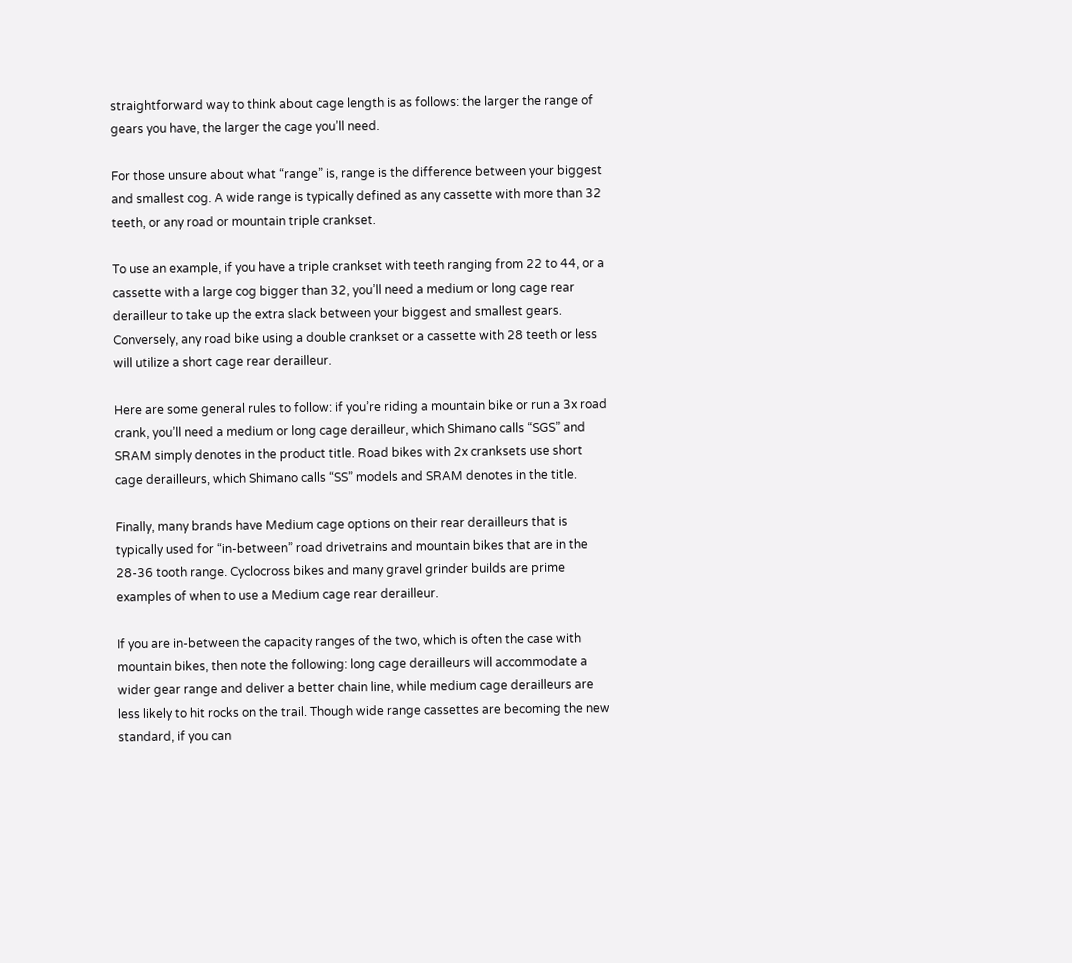straightforward way to think about cage length is as follows: the larger the range of gears you have, the larger the cage you’ll need.

For those unsure about what “range” is, range is the difference between your biggest and smallest cog. A wide range is typically defined as any cassette with more than 32 teeth, or any road or mountain triple crankset.

To use an example, if you have a triple crankset with teeth ranging from 22 to 44, or a cassette with a large cog bigger than 32, you’ll need a medium or long cage rear derailleur to take up the extra slack between your biggest and smallest gears. Conversely, any road bike using a double crankset or a cassette with 28 teeth or less will utilize a short cage rear derailleur.

Here are some general rules to follow: if you’re riding a mountain bike or run a 3x road crank, you’ll need a medium or long cage derailleur, which Shimano calls “SGS” and SRAM simply denotes in the product title. Road bikes with 2x cranksets use short cage derailleurs, which Shimano calls “SS” models and SRAM denotes in the title.

Finally, many brands have Medium cage options on their rear derailleurs that is typically used for “in-between” road drivetrains and mountain bikes that are in the 28-36 tooth range. Cyclocross bikes and many gravel grinder builds are prime examples of when to use a Medium cage rear derailleur.

If you are in-between the capacity ranges of the two, which is often the case with mountain bikes, then note the following: long cage derailleurs will accommodate a wider gear range and deliver a better chain line, while medium cage derailleurs are less likely to hit rocks on the trail. Though wide range cassettes are becoming the new standard, if you can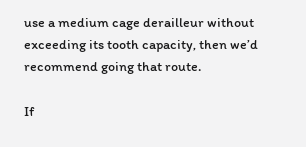use a medium cage derailleur without exceeding its tooth capacity, then we’d recommend going that route.

If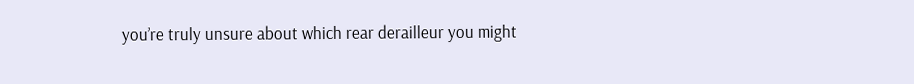you’re truly unsure about which rear derailleur you might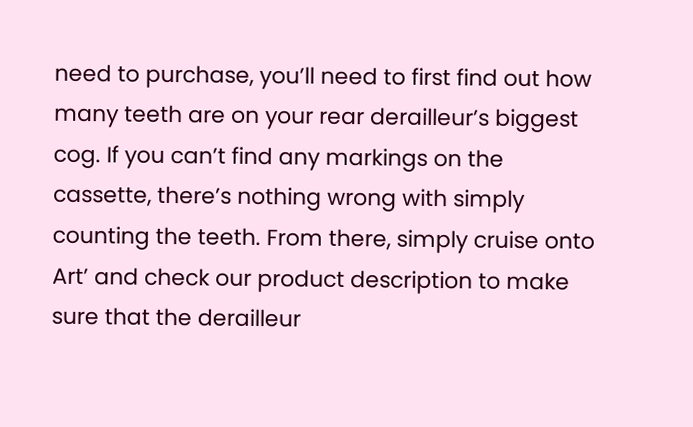need to purchase, you’ll need to first find out how many teeth are on your rear derailleur’s biggest cog. If you can’t find any markings on the cassette, there’s nothing wrong with simply counting the teeth. From there, simply cruise onto Art’ and check our product description to make sure that the derailleur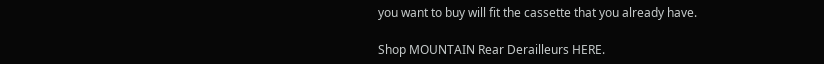you want to buy will fit the cassette that you already have.

Shop MOUNTAIN Rear Derailleurs HERE.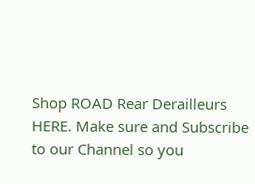Shop ROAD Rear Derailleurs HERE. Make sure and Subscribe to our Channel so you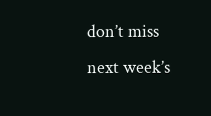don’t miss next week’s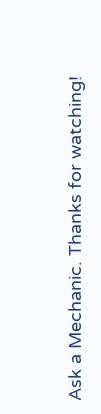Ask a Mechanic. Thanks for watching!